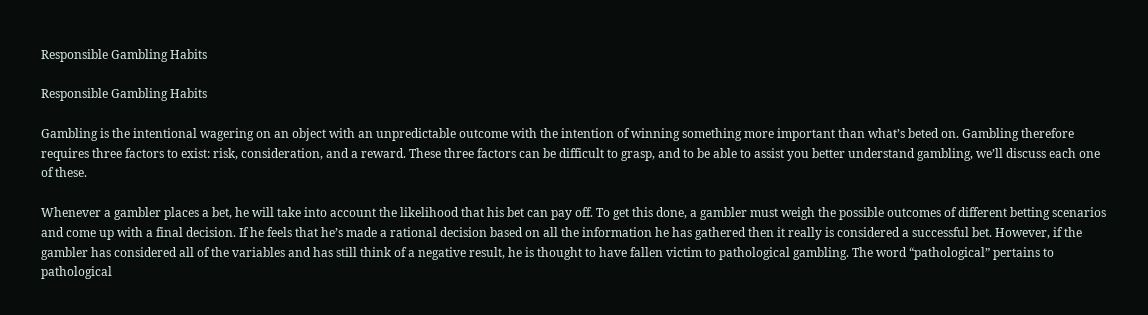Responsible Gambling Habits

Responsible Gambling Habits

Gambling is the intentional wagering on an object with an unpredictable outcome with the intention of winning something more important than what’s beted on. Gambling therefore requires three factors to exist: risk, consideration, and a reward. These three factors can be difficult to grasp, and to be able to assist you better understand gambling, we’ll discuss each one of these.

Whenever a gambler places a bet, he will take into account the likelihood that his bet can pay off. To get this done, a gambler must weigh the possible outcomes of different betting scenarios and come up with a final decision. If he feels that he’s made a rational decision based on all the information he has gathered then it really is considered a successful bet. However, if the gambler has considered all of the variables and has still think of a negative result, he is thought to have fallen victim to pathological gambling. The word “pathological” pertains to pathological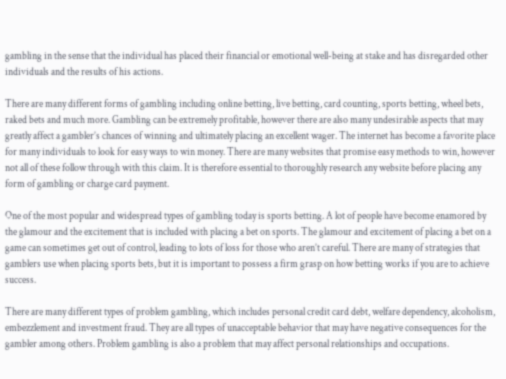gambling in the sense that the individual has placed their financial or emotional well-being at stake and has disregarded other individuals and the results of his actions.

There are many different forms of gambling including online betting, live betting, card counting, sports betting, wheel bets, raked bets and much more. Gambling can be extremely profitable, however there are also many undesirable aspects that may greatly affect a gambler’s chances of winning and ultimately placing an excellent wager. The internet has become a favorite place for many individuals to look for easy ways to win money. There are many websites that promise easy methods to win, however not all of these follow through with this claim. It is therefore essential to thoroughly research any website before placing any form of gambling or charge card payment.

One of the most popular and widespread types of gambling today is sports betting. A lot of people have become enamored by the glamour and the excitement that is included with placing a bet on sports. The glamour and excitement of placing a bet on a game can sometimes get out of control, leading to lots of loss for those who aren’t careful. There are many of strategies that gamblers use when placing sports bets, but it is important to possess a firm grasp on how betting works if you are to achieve success.

There are many different types of problem gambling, which includes personal credit card debt, welfare dependency, alcoholism, embezzlement and investment fraud. They are all types of unacceptable behavior that may have negative consequences for the gambler among others. Problem gambling is also a problem that may affect personal relationships and occupations.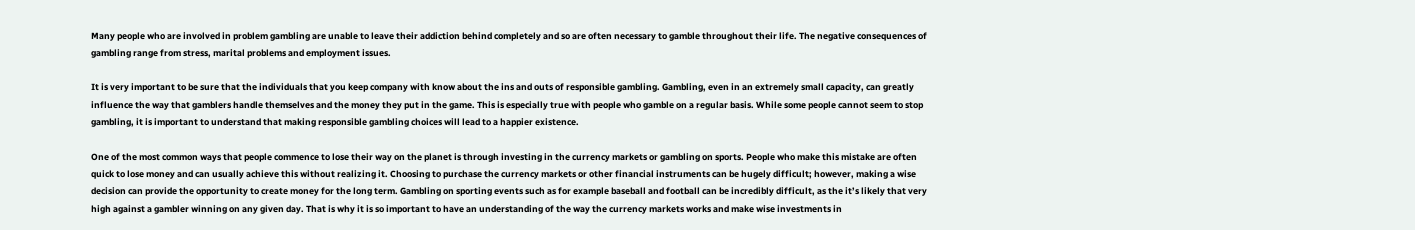Many people who are involved in problem gambling are unable to leave their addiction behind completely and so are often necessary to gamble throughout their life. The negative consequences of gambling range from stress, marital problems and employment issues.

It is very important to be sure that the individuals that you keep company with know about the ins and outs of responsible gambling. Gambling, even in an extremely small capacity, can greatly influence the way that gamblers handle themselves and the money they put in the game. This is especially true with people who gamble on a regular basis. While some people cannot seem to stop gambling, it is important to understand that making responsible gambling choices will lead to a happier existence.

One of the most common ways that people commence to lose their way on the planet is through investing in the currency markets or gambling on sports. People who make this mistake are often quick to lose money and can usually achieve this without realizing it. Choosing to purchase the currency markets or other financial instruments can be hugely difficult; however, making a wise decision can provide the opportunity to create money for the long term. Gambling on sporting events such as for example baseball and football can be incredibly difficult, as the it’s likely that very high against a gambler winning on any given day. That is why it is so important to have an understanding of the way the currency markets works and make wise investments in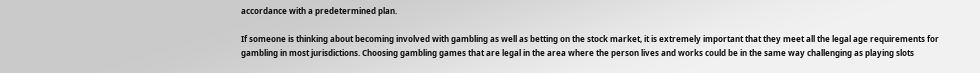accordance with a predetermined plan.

If someone is thinking about becoming involved with gambling as well as betting on the stock market, it is extremely important that they meet all the legal age requirements for gambling in most jurisdictions. Choosing gambling games that are legal in the area where the person lives and works could be in the same way challenging as playing slots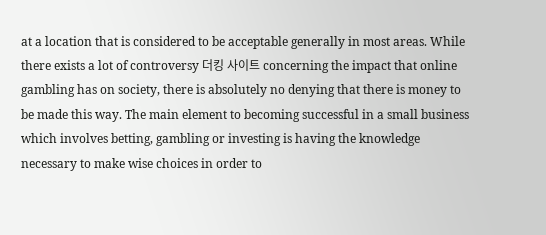at a location that is considered to be acceptable generally in most areas. While there exists a lot of controversy 더킹 사이트 concerning the impact that online gambling has on society, there is absolutely no denying that there is money to be made this way. The main element to becoming successful in a small business which involves betting, gambling or investing is having the knowledge necessary to make wise choices in order to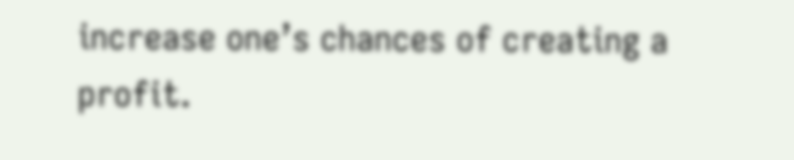increase one’s chances of creating a profit.